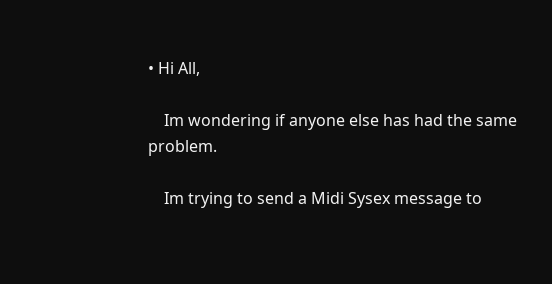• Hi All,

    Im wondering if anyone else has had the same problem.

    Im trying to send a Midi Sysex message to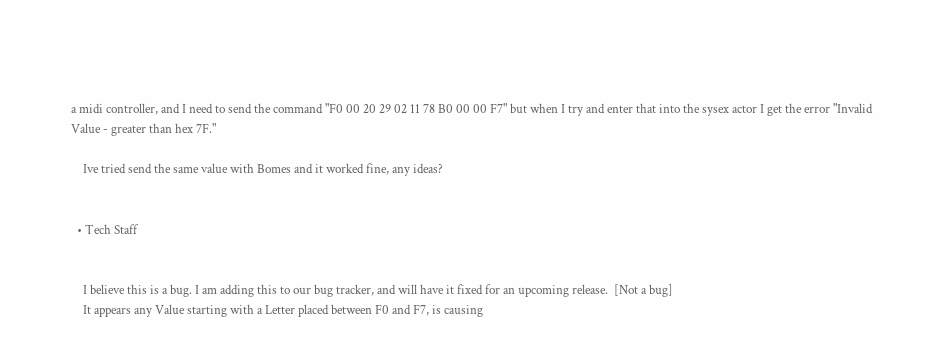a midi controller, and I need to send the command "F0 00 20 29 02 11 78 B0 00 00 F7" but when I try and enter that into the sysex actor I get the error "Invalid Value - greater than hex 7F."

    Ive tried send the same value with Bomes and it worked fine, any ideas?


  • Tech Staff


    I believe this is a bug. I am adding this to our bug tracker, and will have it fixed for an upcoming release.  [Not a bug]
    It appears any Value starting with a Letter placed between F0 and F7, is causing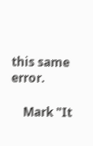this same error.

    Mark "It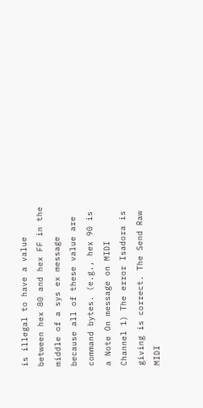is illegal to have a value between hex 80 and hex FF in the middle of a sys ex message because all of these value are command bytes. (e.g., hex 90 is a Note On message on MIDI Channel 1) The error Isadora is giving is correct. The Send Raw MIDI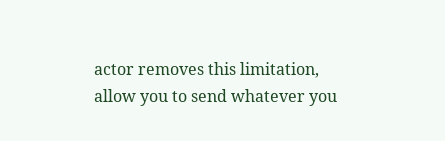actor removes this limitation, allow you to send whatever you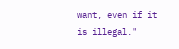want, even if it is illegal."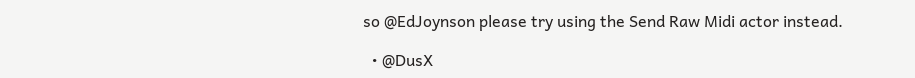so @EdJoynson please try using the Send Raw Midi actor instead.

  • @DusX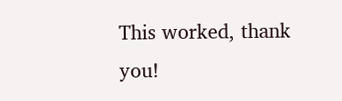This worked, thank you!